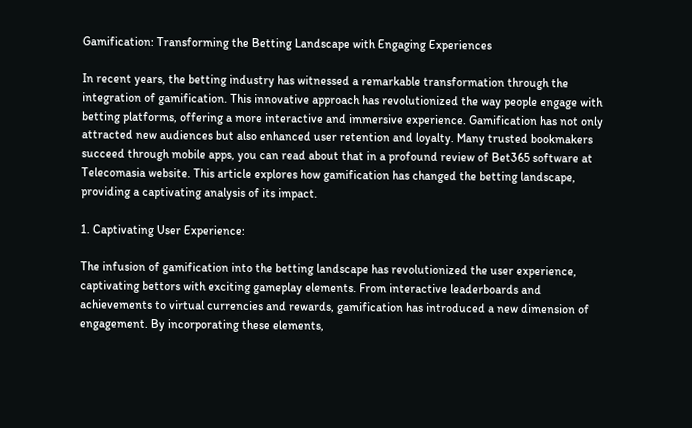Gamification: Transforming the Betting Landscape with Engaging Experiences

In recent years, the betting industry has witnessed a remarkable transformation through the integration of gamification. This innovative approach has revolutionized the way people engage with betting platforms, offering a more interactive and immersive experience. Gamification has not only attracted new audiences but also enhanced user retention and loyalty. Many trusted bookmakers succeed through mobile apps, you can read about that in a profound review of Bet365 software at Telecomasia website. This article explores how gamification has changed the betting landscape, providing a captivating analysis of its impact.

1. Captivating User Experience:

The infusion of gamification into the betting landscape has revolutionized the user experience, captivating bettors with exciting gameplay elements. From interactive leaderboards and achievements to virtual currencies and rewards, gamification has introduced a new dimension of engagement. By incorporating these elements,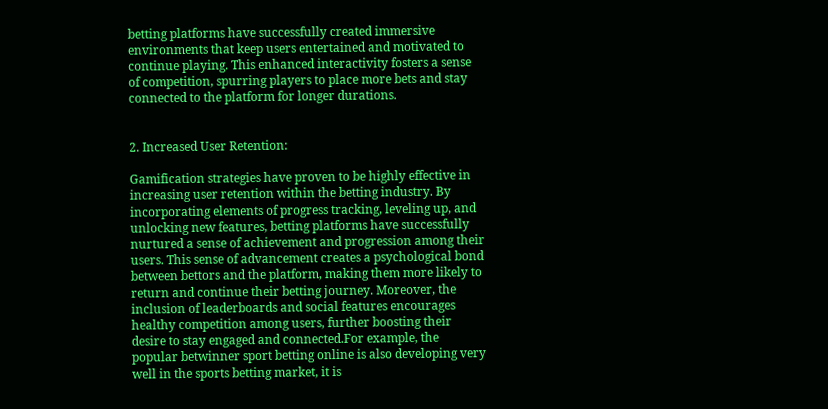betting platforms have successfully created immersive environments that keep users entertained and motivated to continue playing. This enhanced interactivity fosters a sense of competition, spurring players to place more bets and stay connected to the platform for longer durations.


2. Increased User Retention:

Gamification strategies have proven to be highly effective in increasing user retention within the betting industry. By incorporating elements of progress tracking, leveling up, and unlocking new features, betting platforms have successfully nurtured a sense of achievement and progression among their users. This sense of advancement creates a psychological bond between bettors and the platform, making them more likely to return and continue their betting journey. Moreover, the inclusion of leaderboards and social features encourages healthy competition among users, further boosting their desire to stay engaged and connected.For example, the popular betwinner sport betting online is also developing very well in the sports betting market, it is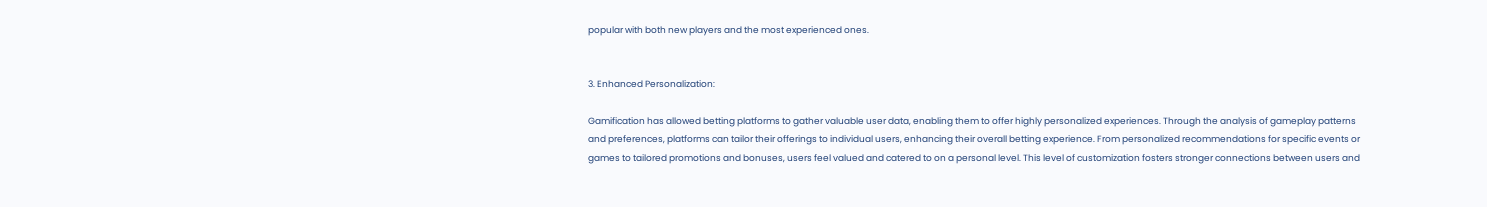popular with both new players and the most experienced ones.


3. Enhanced Personalization:

Gamification has allowed betting platforms to gather valuable user data, enabling them to offer highly personalized experiences. Through the analysis of gameplay patterns and preferences, platforms can tailor their offerings to individual users, enhancing their overall betting experience. From personalized recommendations for specific events or games to tailored promotions and bonuses, users feel valued and catered to on a personal level. This level of customization fosters stronger connections between users and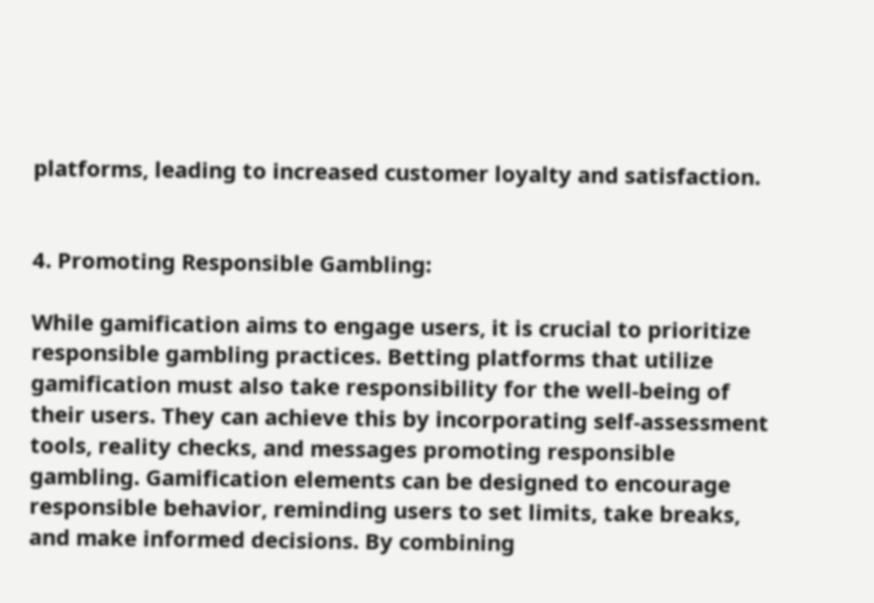platforms, leading to increased customer loyalty and satisfaction.


4. Promoting Responsible Gambling:

While gamification aims to engage users, it is crucial to prioritize responsible gambling practices. Betting platforms that utilize gamification must also take responsibility for the well-being of their users. They can achieve this by incorporating self-assessment tools, reality checks, and messages promoting responsible gambling. Gamification elements can be designed to encourage responsible behavior, reminding users to set limits, take breaks, and make informed decisions. By combining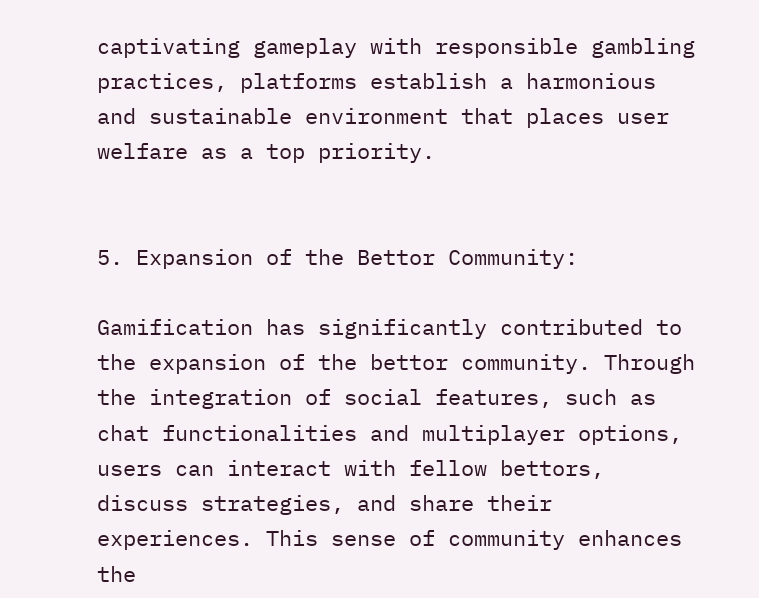captivating gameplay with responsible gambling practices, platforms establish a harmonious and sustainable environment that places user welfare as a top priority.


5. Expansion of the Bettor Community:

Gamification has significantly contributed to the expansion of the bettor community. Through the integration of social features, such as chat functionalities and multiplayer options, users can interact with fellow bettors, discuss strategies, and share their experiences. This sense of community enhances the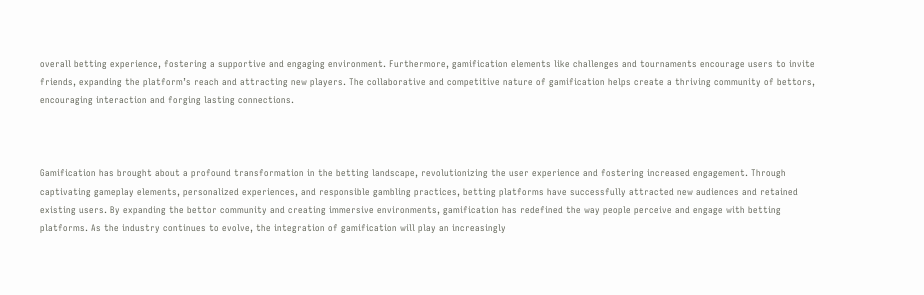overall betting experience, fostering a supportive and engaging environment. Furthermore, gamification elements like challenges and tournaments encourage users to invite friends, expanding the platform’s reach and attracting new players. The collaborative and competitive nature of gamification helps create a thriving community of bettors, encouraging interaction and forging lasting connections.



Gamification has brought about a profound transformation in the betting landscape, revolutionizing the user experience and fostering increased engagement. Through captivating gameplay elements, personalized experiences, and responsible gambling practices, betting platforms have successfully attracted new audiences and retained existing users. By expanding the bettor community and creating immersive environments, gamification has redefined the way people perceive and engage with betting platforms. As the industry continues to evolve, the integration of gamification will play an increasingly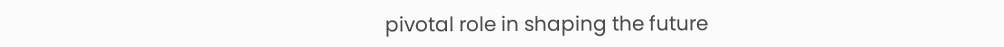pivotal role in shaping the future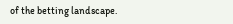of the betting landscape.